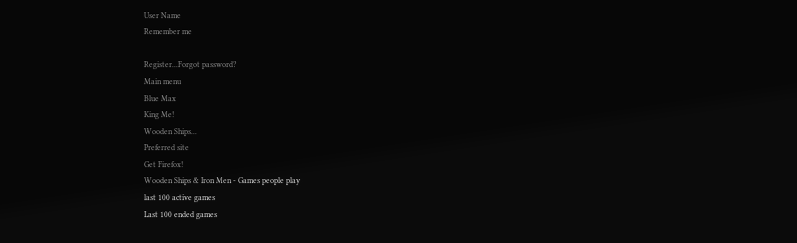User Name
Remember me

Register...Forgot password?
Main menu
Blue Max
King Me!
Wooden Ships...
Preferred site
Get Firefox!
Wooden Ships & Iron Men - Games people play
last 100 active games
Last 100 ended games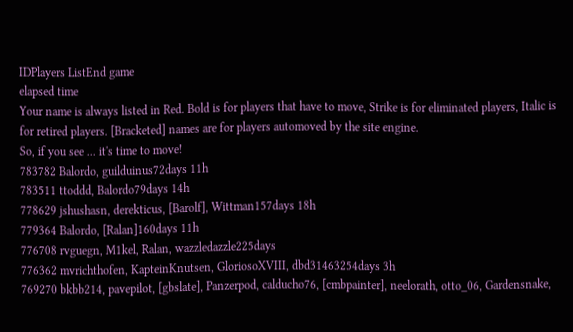IDPlayers ListEnd game
elapsed time
Your name is always listed in Red. Bold is for players that have to move, Strike is for eliminated players, Italic is for retired players. [Bracketed] names are for players automoved by the site engine.
So, if you see ... it's time to move!
783782 Balordo, guilduinus72days 11h
783511 ttoddd, Balordo79days 14h
778629 jshushasn, derekticus, [Barolf], Wittman157days 18h
779364 Balordo, [Ralan]160days 11h
776708 rvguegn, M1kel, Ralan, wazzledazzle225days
776362 mvrichthofen, KapteinKnutsen, GloriosoXVIII, dbd31463254days 3h
769270 bkbb214, pavepilot, [gbslate], Panzerpod, calducho76, [cmbpainter], neelorath, otto_06, Gardensnake,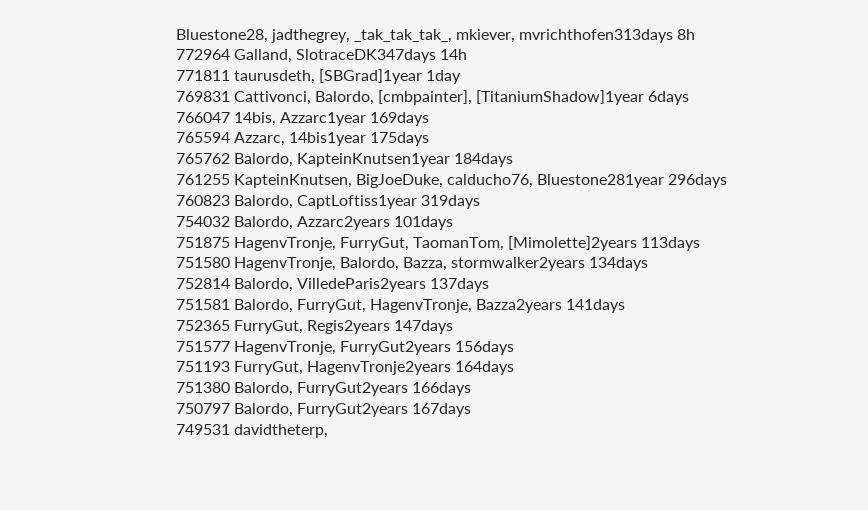Bluestone28, jadthegrey, _tak_tak_tak_, mkiever, mvrichthofen313days 8h
772964 Galland, SlotraceDK347days 14h
771811 taurusdeth, [SBGrad]1year 1day
769831 Cattivonci, Balordo, [cmbpainter], [TitaniumShadow]1year 6days
766047 14bis, Azzarc1year 169days
765594 Azzarc, 14bis1year 175days
765762 Balordo, KapteinKnutsen1year 184days
761255 KapteinKnutsen, BigJoeDuke, calducho76, Bluestone281year 296days
760823 Balordo, CaptLoftiss1year 319days
754032 Balordo, Azzarc2years 101days
751875 HagenvTronje, FurryGut, TaomanTom, [Mimolette]2years 113days
751580 HagenvTronje, Balordo, Bazza, stormwalker2years 134days
752814 Balordo, VilledeParis2years 137days
751581 Balordo, FurryGut, HagenvTronje, Bazza2years 141days
752365 FurryGut, Regis2years 147days
751577 HagenvTronje, FurryGut2years 156days
751193 FurryGut, HagenvTronje2years 164days
751380 Balordo, FurryGut2years 166days
750797 Balordo, FurryGut2years 167days
749531 davidtheterp,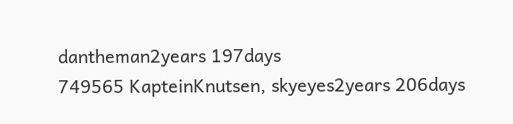dantheman2years 197days
749565 KapteinKnutsen, skyeyes2years 206days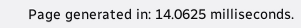Page generated in: 14.0625 milliseconds.